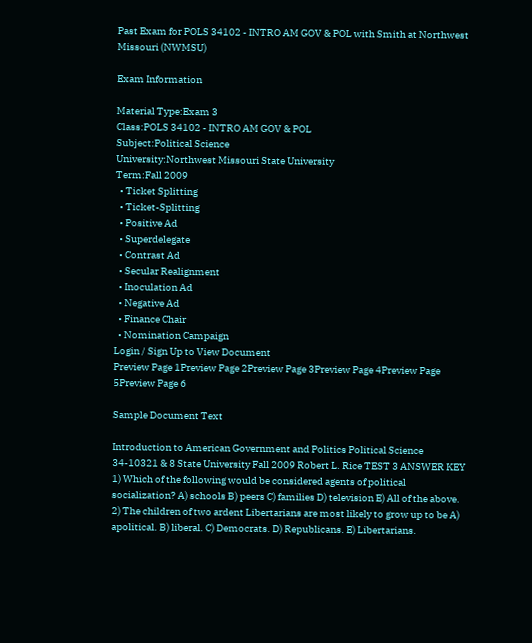Past Exam for POLS 34102 - INTRO AM GOV & POL with Smith at Northwest Missouri (NWMSU)

Exam Information

Material Type:Exam 3
Class:POLS 34102 - INTRO AM GOV & POL
Subject:Political Science
University:Northwest Missouri State University
Term:Fall 2009
  • Ticket Splitting
  • Ticket-Splitting
  • Positive Ad
  • Superdelegate
  • Contrast Ad
  • Secular Realignment
  • Inoculation Ad
  • Negative Ad
  • Finance Chair
  • Nomination Campaign
Login / Sign Up to View Document
Preview Page 1Preview Page 2Preview Page 3Preview Page 4Preview Page 5Preview Page 6

Sample Document Text

Introduction to American Government and Politics Political Science 34-10321 & 8 State University Fall 2009 Robert L. Rice TEST 3 ANSWER KEY 1) Which of the following would be considered agents of political socialization? A) schools B) peers C) families D) television E) All of the above. 2) The children of two ardent Libertarians are most likely to grow up to be A) apolitical. B) liberal. C) Democrats. D) Republicans. E) Libertarians.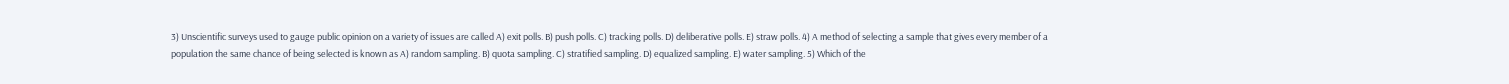3) Unscientific surveys used to gauge public opinion on a variety of issues are called A) exit polls. B) push polls. C) tracking polls. D) deliberative polls. E) straw polls. 4) A method of selecting a sample that gives every member of a population the same chance of being selected is known as A) random sampling. B) quota sampling. C) stratified sampling. D) equalized sampling. E) water sampling. 5) Which of the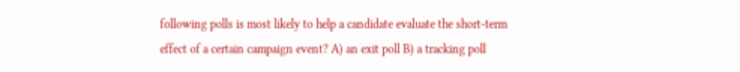following polls is most likely to help a candidate evaluate the short-term effect of a certain campaign event? A) an exit poll B) a tracking poll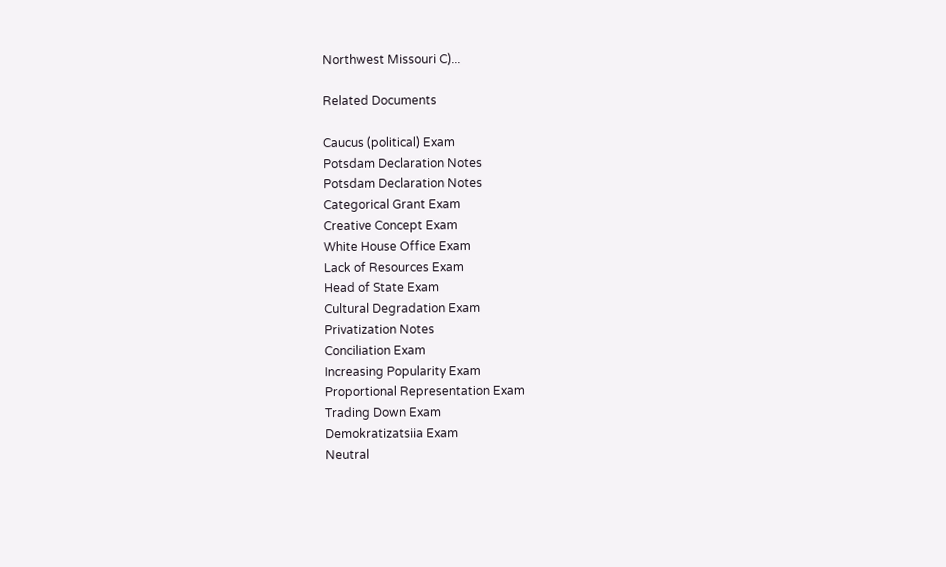Northwest Missouri C)...

Related Documents

Caucus (political) Exam
Potsdam Declaration Notes
Potsdam Declaration Notes
Categorical Grant Exam
Creative Concept Exam
White House Office Exam
Lack of Resources Exam
Head of State Exam
Cultural Degradation Exam
Privatization Notes
Conciliation Exam
Increasing Popularity Exam
Proportional Representation Exam
Trading Down Exam
Demokratizatsiia Exam
Neutral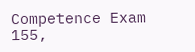Competence Exam
155,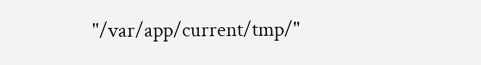"/var/app/current/tmp/"